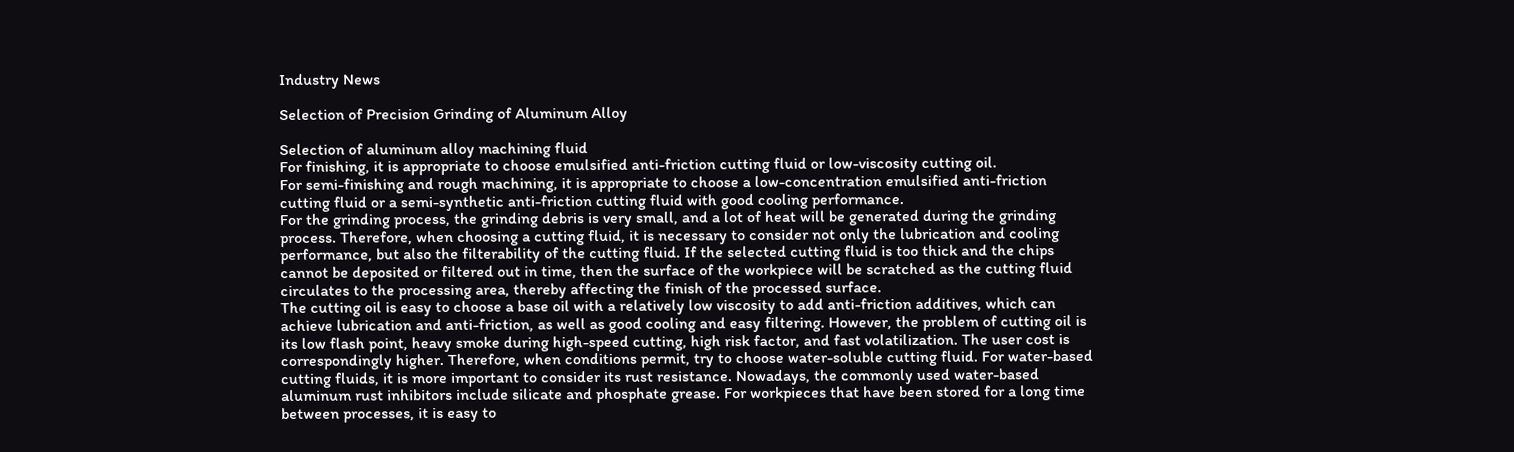Industry News

Selection of Precision Grinding of Aluminum Alloy

Selection of aluminum alloy machining fluid
For finishing, it is appropriate to choose emulsified anti-friction cutting fluid or low-viscosity cutting oil.
For semi-finishing and rough machining, it is appropriate to choose a low-concentration emulsified anti-friction cutting fluid or a semi-synthetic anti-friction cutting fluid with good cooling performance.
For the grinding process, the grinding debris is very small, and a lot of heat will be generated during the grinding process. Therefore, when choosing a cutting fluid, it is necessary to consider not only the lubrication and cooling performance, but also the filterability of the cutting fluid. If the selected cutting fluid is too thick and the chips cannot be deposited or filtered out in time, then the surface of the workpiece will be scratched as the cutting fluid circulates to the processing area, thereby affecting the finish of the processed surface.
The cutting oil is easy to choose a base oil with a relatively low viscosity to add anti-friction additives, which can achieve lubrication and anti-friction, as well as good cooling and easy filtering. However, the problem of cutting oil is its low flash point, heavy smoke during high-speed cutting, high risk factor, and fast volatilization. The user cost is correspondingly higher. Therefore, when conditions permit, try to choose water-soluble cutting fluid. For water-based cutting fluids, it is more important to consider its rust resistance. Nowadays, the commonly used water-based aluminum rust inhibitors include silicate and phosphate grease. For workpieces that have been stored for a long time between processes, it is easy to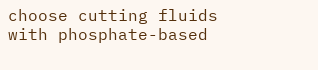choose cutting fluids with phosphate-based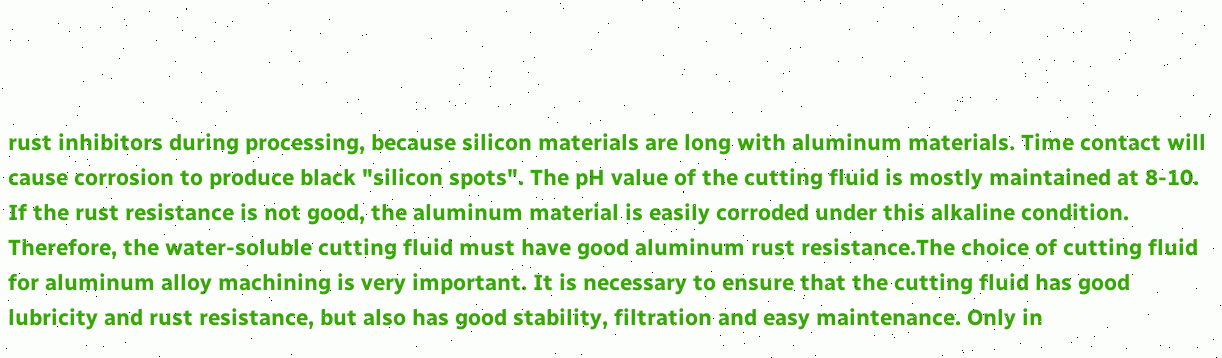rust inhibitors during processing, because silicon materials are long with aluminum materials. Time contact will cause corrosion to produce black "silicon spots". The pH value of the cutting fluid is mostly maintained at 8-10. If the rust resistance is not good, the aluminum material is easily corroded under this alkaline condition. Therefore, the water-soluble cutting fluid must have good aluminum rust resistance.The choice of cutting fluid for aluminum alloy machining is very important. It is necessary to ensure that the cutting fluid has good lubricity and rust resistance, but also has good stability, filtration and easy maintenance. Only in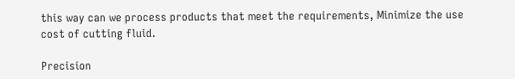this way can we process products that meet the requirements, Minimize the use cost of cutting fluid.

Precision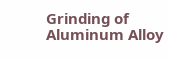Grinding of Aluminum Alloy